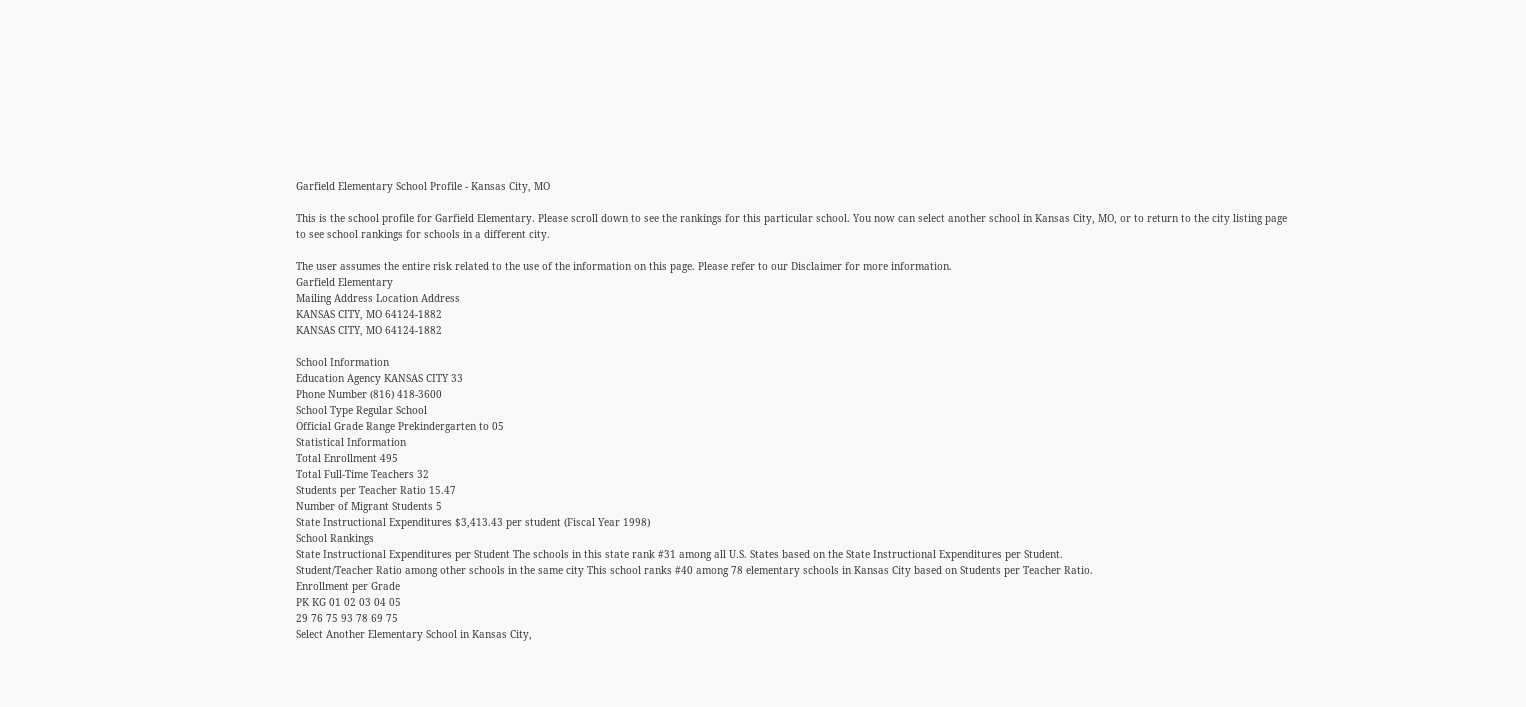Garfield Elementary School Profile - Kansas City, MO

This is the school profile for Garfield Elementary. Please scroll down to see the rankings for this particular school. You now can select another school in Kansas City, MO, or to return to the city listing page to see school rankings for schools in a different city.

The user assumes the entire risk related to the use of the information on this page. Please refer to our Disclaimer for more information.
Garfield Elementary
Mailing Address Location Address
KANSAS CITY, MO 64124-1882
KANSAS CITY, MO 64124-1882

School Information
Education Agency KANSAS CITY 33
Phone Number (816) 418-3600
School Type Regular School
Official Grade Range Prekindergarten to 05
Statistical Information
Total Enrollment 495
Total Full-Time Teachers 32
Students per Teacher Ratio 15.47
Number of Migrant Students 5
State Instructional Expenditures $3,413.43 per student (Fiscal Year 1998)
School Rankings
State Instructional Expenditures per Student The schools in this state rank #31 among all U.S. States based on the State Instructional Expenditures per Student.
Student/Teacher Ratio among other schools in the same city This school ranks #40 among 78 elementary schools in Kansas City based on Students per Teacher Ratio.
Enrollment per Grade
PK KG 01 02 03 04 05
29 76 75 93 78 69 75
Select Another Elementary School in Kansas City,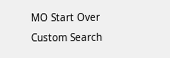MO Start Over
Custom Search